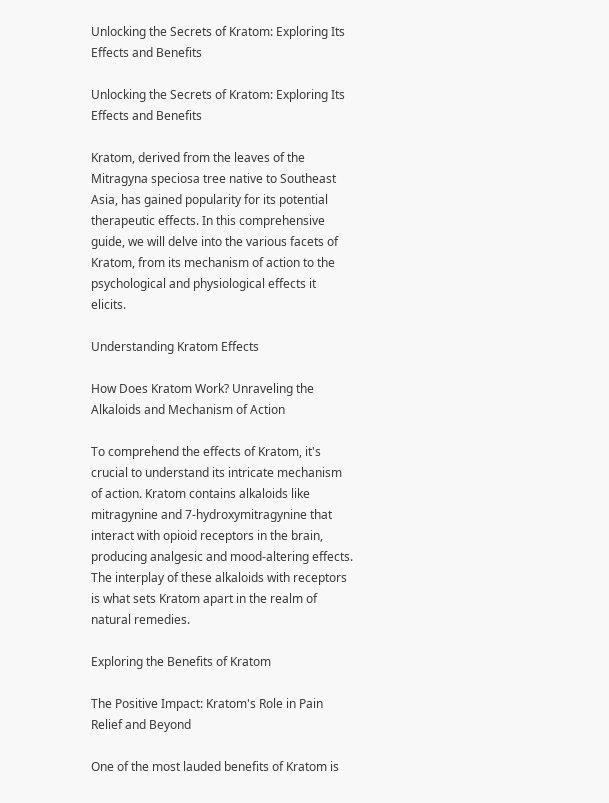Unlocking the Secrets of Kratom: Exploring Its Effects and Benefits

Unlocking the Secrets of Kratom: Exploring Its Effects and Benefits

Kratom, derived from the leaves of the Mitragyna speciosa tree native to Southeast Asia, has gained popularity for its potential therapeutic effects. In this comprehensive guide, we will delve into the various facets of Kratom, from its mechanism of action to the psychological and physiological effects it elicits.

Understanding Kratom Effects

How Does Kratom Work? Unraveling the Alkaloids and Mechanism of Action

To comprehend the effects of Kratom, it's crucial to understand its intricate mechanism of action. Kratom contains alkaloids like mitragynine and 7-hydroxymitragynine that interact with opioid receptors in the brain, producing analgesic and mood-altering effects. The interplay of these alkaloids with receptors is what sets Kratom apart in the realm of natural remedies.

Exploring the Benefits of Kratom

The Positive Impact: Kratom's Role in Pain Relief and Beyond

One of the most lauded benefits of Kratom is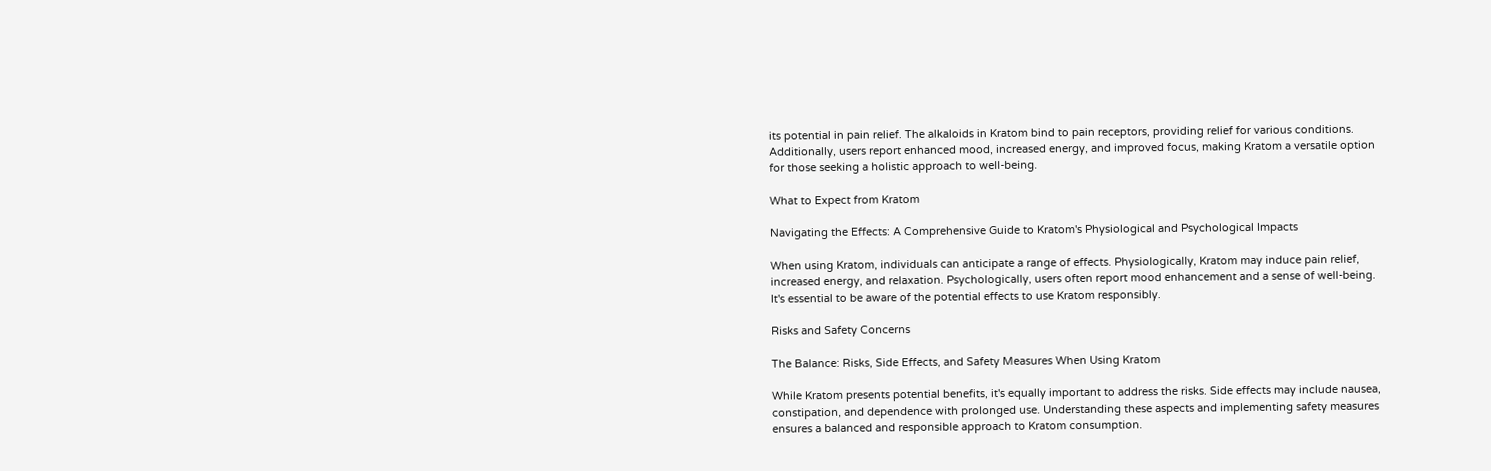its potential in pain relief. The alkaloids in Kratom bind to pain receptors, providing relief for various conditions. Additionally, users report enhanced mood, increased energy, and improved focus, making Kratom a versatile option for those seeking a holistic approach to well-being.

What to Expect from Kratom

Navigating the Effects: A Comprehensive Guide to Kratom's Physiological and Psychological Impacts

When using Kratom, individuals can anticipate a range of effects. Physiologically, Kratom may induce pain relief, increased energy, and relaxation. Psychologically, users often report mood enhancement and a sense of well-being. It's essential to be aware of the potential effects to use Kratom responsibly.

Risks and Safety Concerns

The Balance: Risks, Side Effects, and Safety Measures When Using Kratom

While Kratom presents potential benefits, it's equally important to address the risks. Side effects may include nausea, constipation, and dependence with prolonged use. Understanding these aspects and implementing safety measures ensures a balanced and responsible approach to Kratom consumption.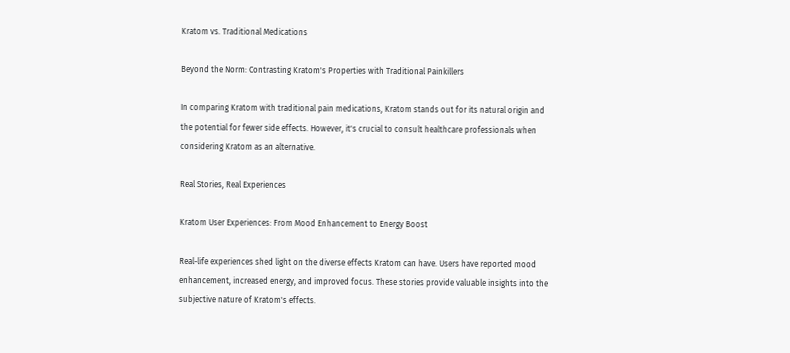Kratom vs. Traditional Medications

Beyond the Norm: Contrasting Kratom's Properties with Traditional Painkillers

In comparing Kratom with traditional pain medications, Kratom stands out for its natural origin and the potential for fewer side effects. However, it's crucial to consult healthcare professionals when considering Kratom as an alternative.

Real Stories, Real Experiences

Kratom User Experiences: From Mood Enhancement to Energy Boost

Real-life experiences shed light on the diverse effects Kratom can have. Users have reported mood enhancement, increased energy, and improved focus. These stories provide valuable insights into the subjective nature of Kratom's effects.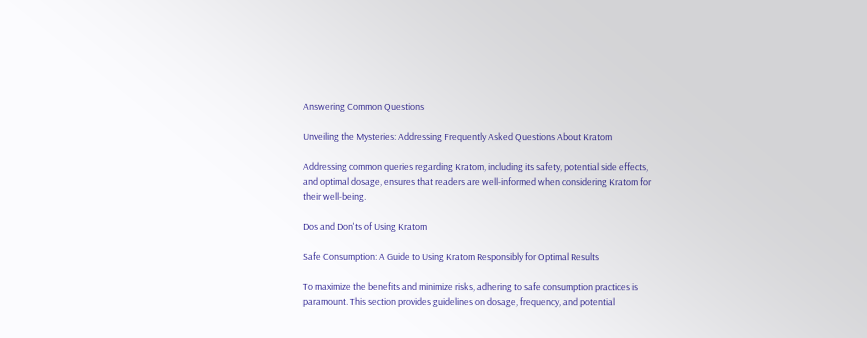Answering Common Questions

Unveiling the Mysteries: Addressing Frequently Asked Questions About Kratom

Addressing common queries regarding Kratom, including its safety, potential side effects, and optimal dosage, ensures that readers are well-informed when considering Kratom for their well-being.

Dos and Don'ts of Using Kratom

Safe Consumption: A Guide to Using Kratom Responsibly for Optimal Results

To maximize the benefits and minimize risks, adhering to safe consumption practices is paramount. This section provides guidelines on dosage, frequency, and potential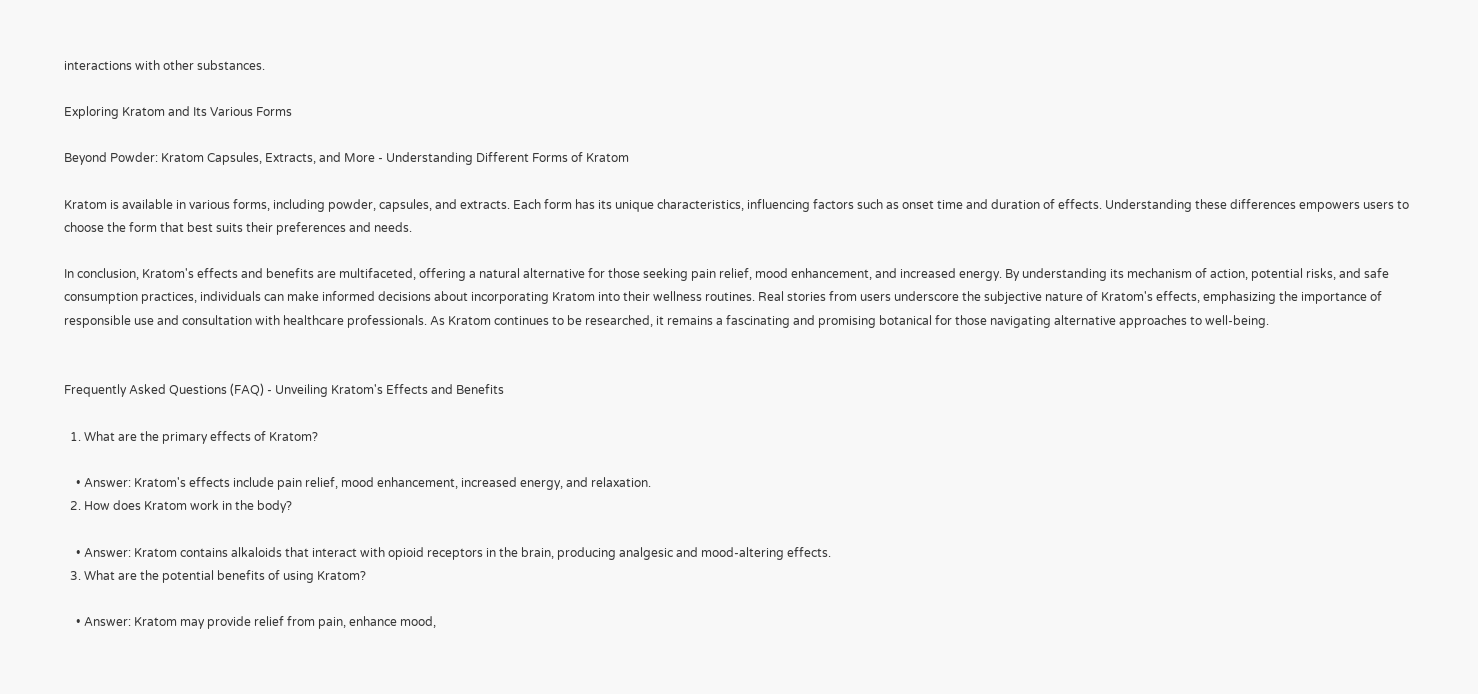interactions with other substances.

Exploring Kratom and Its Various Forms

Beyond Powder: Kratom Capsules, Extracts, and More - Understanding Different Forms of Kratom

Kratom is available in various forms, including powder, capsules, and extracts. Each form has its unique characteristics, influencing factors such as onset time and duration of effects. Understanding these differences empowers users to choose the form that best suits their preferences and needs.

In conclusion, Kratom's effects and benefits are multifaceted, offering a natural alternative for those seeking pain relief, mood enhancement, and increased energy. By understanding its mechanism of action, potential risks, and safe consumption practices, individuals can make informed decisions about incorporating Kratom into their wellness routines. Real stories from users underscore the subjective nature of Kratom's effects, emphasizing the importance of responsible use and consultation with healthcare professionals. As Kratom continues to be researched, it remains a fascinating and promising botanical for those navigating alternative approaches to well-being.


Frequently Asked Questions (FAQ) - Unveiling Kratom's Effects and Benefits

  1. What are the primary effects of Kratom?

    • Answer: Kratom's effects include pain relief, mood enhancement, increased energy, and relaxation.
  2. How does Kratom work in the body?

    • Answer: Kratom contains alkaloids that interact with opioid receptors in the brain, producing analgesic and mood-altering effects.
  3. What are the potential benefits of using Kratom?

    • Answer: Kratom may provide relief from pain, enhance mood,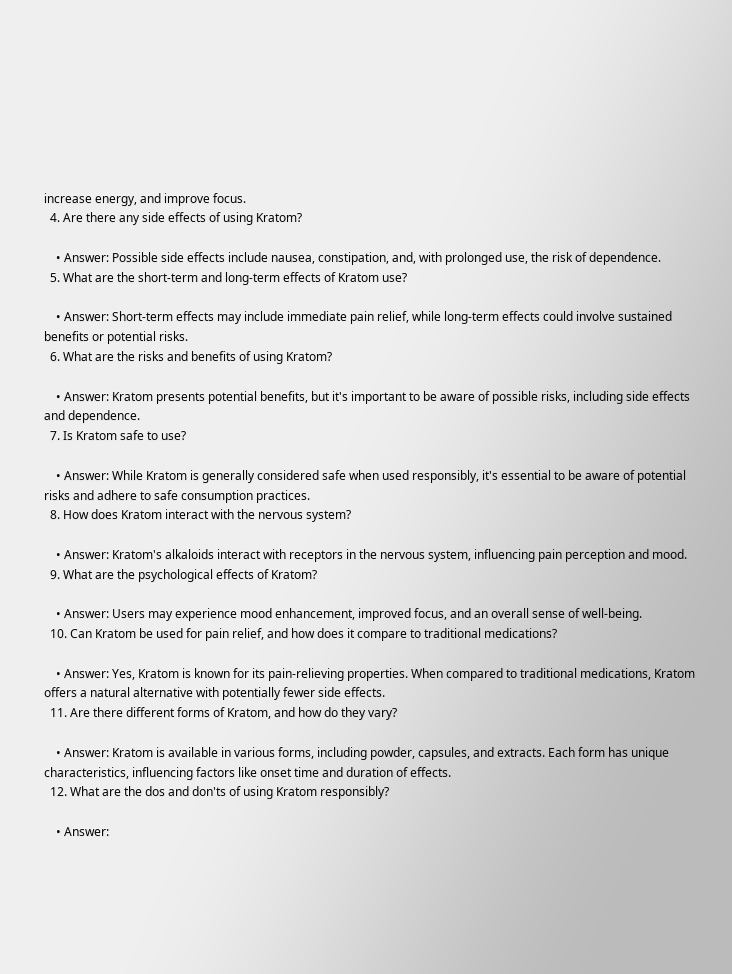increase energy, and improve focus.
  4. Are there any side effects of using Kratom?

    • Answer: Possible side effects include nausea, constipation, and, with prolonged use, the risk of dependence.
  5. What are the short-term and long-term effects of Kratom use?

    • Answer: Short-term effects may include immediate pain relief, while long-term effects could involve sustained benefits or potential risks.
  6. What are the risks and benefits of using Kratom?

    • Answer: Kratom presents potential benefits, but it's important to be aware of possible risks, including side effects and dependence.
  7. Is Kratom safe to use?

    • Answer: While Kratom is generally considered safe when used responsibly, it's essential to be aware of potential risks and adhere to safe consumption practices.
  8. How does Kratom interact with the nervous system?

    • Answer: Kratom's alkaloids interact with receptors in the nervous system, influencing pain perception and mood.
  9. What are the psychological effects of Kratom?

    • Answer: Users may experience mood enhancement, improved focus, and an overall sense of well-being.
  10. Can Kratom be used for pain relief, and how does it compare to traditional medications?

    • Answer: Yes, Kratom is known for its pain-relieving properties. When compared to traditional medications, Kratom offers a natural alternative with potentially fewer side effects.
  11. Are there different forms of Kratom, and how do they vary?

    • Answer: Kratom is available in various forms, including powder, capsules, and extracts. Each form has unique characteristics, influencing factors like onset time and duration of effects.
  12. What are the dos and don'ts of using Kratom responsibly?

    • Answer: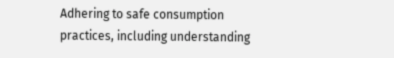Adhering to safe consumption practices, including understanding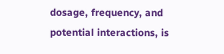dosage, frequency, and potential interactions, is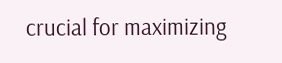crucial for maximizing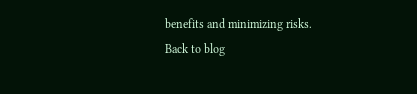benefits and minimizing risks.
Back to blog